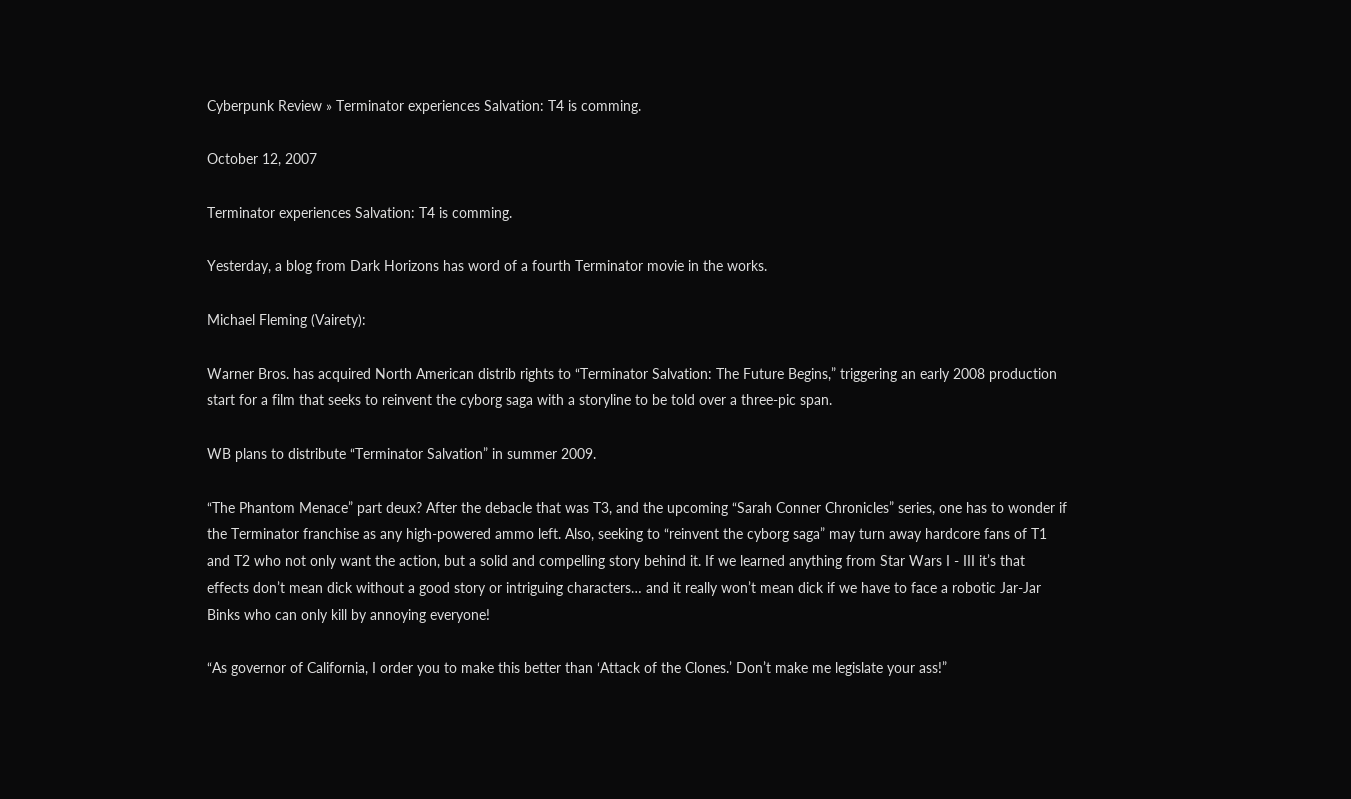Cyberpunk Review » Terminator experiences Salvation: T4 is comming.

October 12, 2007

Terminator experiences Salvation: T4 is comming.

Yesterday, a blog from Dark Horizons has word of a fourth Terminator movie in the works.

Michael Fleming (Vairety):

Warner Bros. has acquired North American distrib rights to “Terminator Salvation: The Future Begins,” triggering an early 2008 production start for a film that seeks to reinvent the cyborg saga with a storyline to be told over a three-pic span.

WB plans to distribute “Terminator Salvation” in summer 2009.

“The Phantom Menace” part deux? After the debacle that was T3, and the upcoming “Sarah Conner Chronicles” series, one has to wonder if the Terminator franchise as any high-powered ammo left. Also, seeking to “reinvent the cyborg saga” may turn away hardcore fans of T1 and T2 who not only want the action, but a solid and compelling story behind it. If we learned anything from Star Wars I - III it’s that effects don’t mean dick without a good story or intriguing characters… and it really won’t mean dick if we have to face a robotic Jar-Jar Binks who can only kill by annoying everyone!

“As governor of California, I order you to make this better than ‘Attack of the Clones.’ Don’t make me legislate your ass!”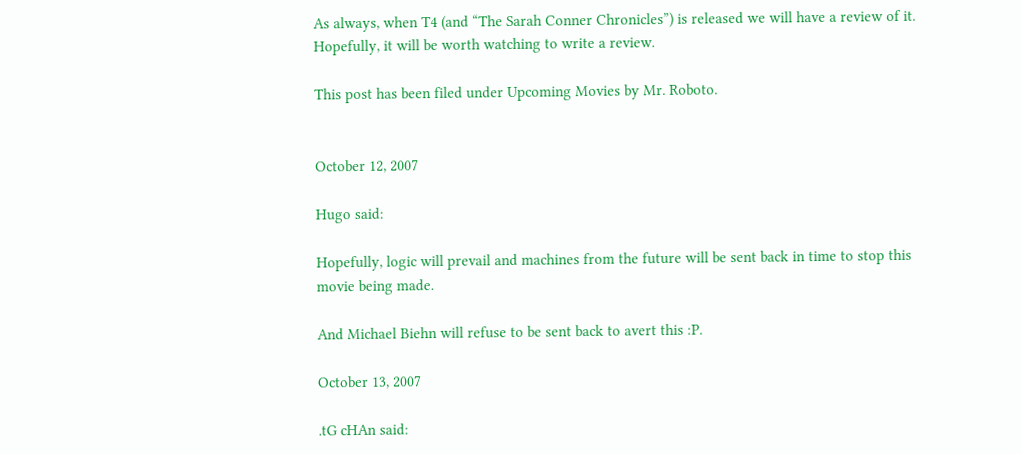As always, when T4 (and “The Sarah Conner Chronicles”) is released we will have a review of it. Hopefully, it will be worth watching to write a review.

This post has been filed under Upcoming Movies by Mr. Roboto.


October 12, 2007

Hugo said:

Hopefully, logic will prevail and machines from the future will be sent back in time to stop this movie being made.

And Michael Biehn will refuse to be sent back to avert this :P.

October 13, 2007

.tG cHAn said: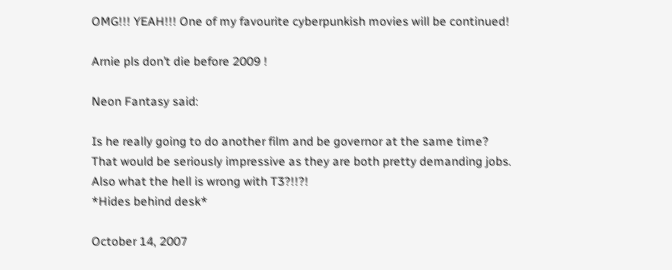OMG!!! YEAH!!! One of my favourite cyberpunkish movies will be continued!

Arnie pls don’t die before 2009 !

Neon Fantasy said:

Is he really going to do another film and be governor at the same time?
That would be seriously impressive as they are both pretty demanding jobs.
Also what the hell is wrong with T3?!!?!
*Hides behind desk*

October 14, 2007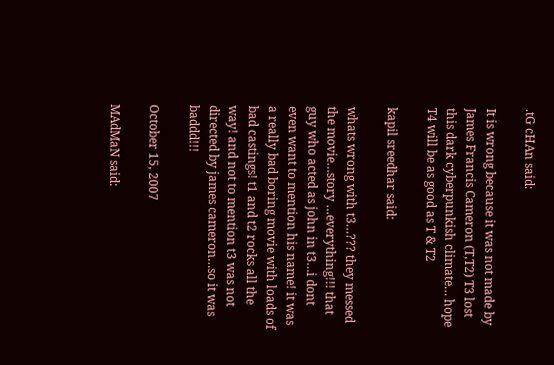.tG cHAn said:

It is wrong because it was not made by James Francis Cameron (T,T2) T3 lost this dark cyberpunkish climate… hope T4 will be as good as T & T2

kapil sreedhar said:

whats wrong with t3…??? they messed the movie…story …everything!!! that guy who acted as john in t3…i dont even want to mention his name! it was a really bad boring movie with loads of bad castings! t1 and t2 rocks all the way! and not to mention t3 was not directed by james cameron…so it was baddd!!!

October 15, 2007

MAdMaN said: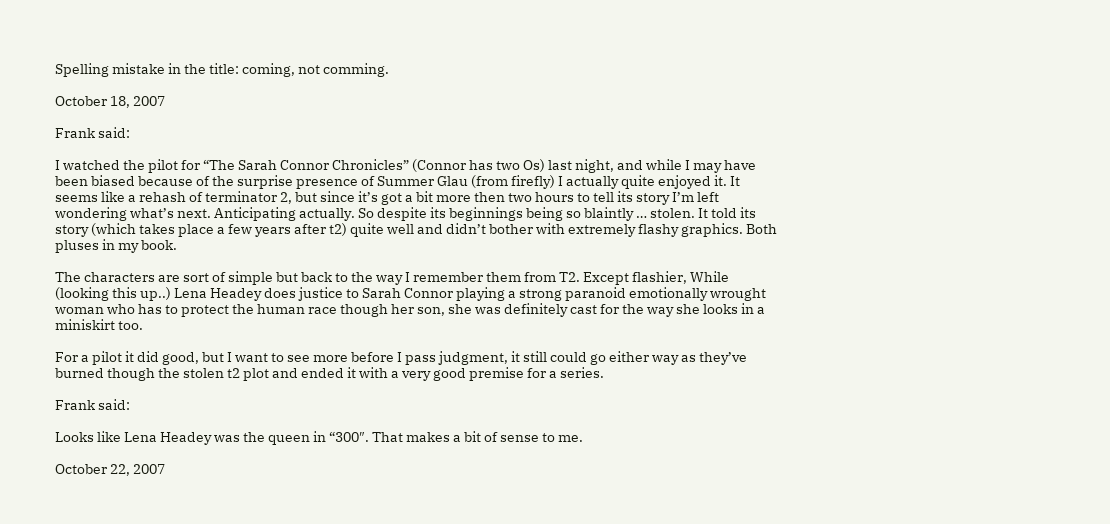Spelling mistake in the title: coming, not comming.

October 18, 2007

Frank said:

I watched the pilot for “The Sarah Connor Chronicles” (Connor has two Os) last night, and while I may have been biased because of the surprise presence of Summer Glau (from firefly) I actually quite enjoyed it. It seems like a rehash of terminator 2, but since it’s got a bit more then two hours to tell its story I’m left wondering what’s next. Anticipating actually. So despite its beginnings being so blaintly … stolen. It told its story (which takes place a few years after t2) quite well and didn’t bother with extremely flashy graphics. Both pluses in my book.

The characters are sort of simple but back to the way I remember them from T2. Except flashier, While (looking this up..) Lena Headey does justice to Sarah Connor playing a strong paranoid emotionally wrought woman who has to protect the human race though her son, she was definitely cast for the way she looks in a miniskirt too.

For a pilot it did good, but I want to see more before I pass judgment, it still could go either way as they’ve burned though the stolen t2 plot and ended it with a very good premise for a series.

Frank said:

Looks like Lena Headey was the queen in “300″. That makes a bit of sense to me.

October 22, 2007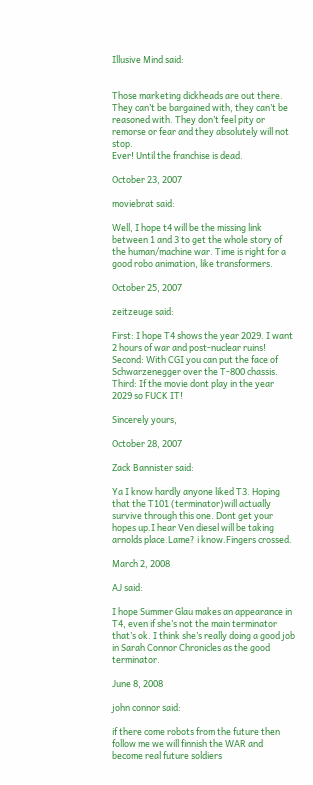Illusive Mind said:


Those marketing dickheads are out there.
They can’t be bargained with, they can’t be reasoned with. They don’t feel pity or remorse or fear and they absolutely will not stop.
Ever! Until the franchise is dead.

October 23, 2007

moviebrat said:

Well, I hope t4 will be the missing link between 1 and 3 to get the whole story of the human/machine war. Time is right for a good robo animation, like transformers.

October 25, 2007

zeitzeuge said:

First: I hope T4 shows the year 2029. I want 2 hours of war and post-nuclear ruins!
Second: With CGI you can put the face of Schwarzenegger over the T-800 chassis.
Third: If the movie dont play in the year 2029 so FUCK IT!

Sincerely yours,

October 28, 2007

Zack Bannister said:

Ya I know hardly anyone liked T3. Hoping that the T101 (terminator)will actually survive through this one. Dont get your hopes up.I hear Ven diesel will be taking arnolds place.Lame? i know.Fingers crossed.

March 2, 2008

AJ said:

I hope Summer Glau makes an appearance in T4, even if she’s not the main terminator that’s ok. I think she’s really doing a good job in Sarah Connor Chronicles as the good terminator.

June 8, 2008

john connor said:

if there come robots from the future then follow me we will finnish the WAR and become real future soldiers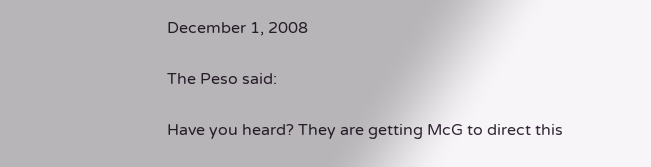December 1, 2008

The Peso said:

Have you heard? They are getting McG to direct this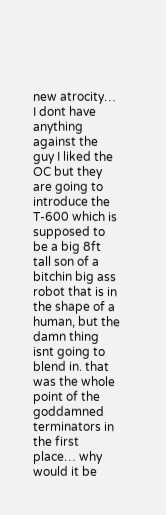new atrocity… I dont have anything against the guy I liked the OC but they are going to introduce the T-600 which is supposed to be a big 8ft tall son of a bitchin big ass robot that is in the shape of a human, but the damn thing isnt going to blend in. that was the whole point of the goddamned terminators in the first place… why would it be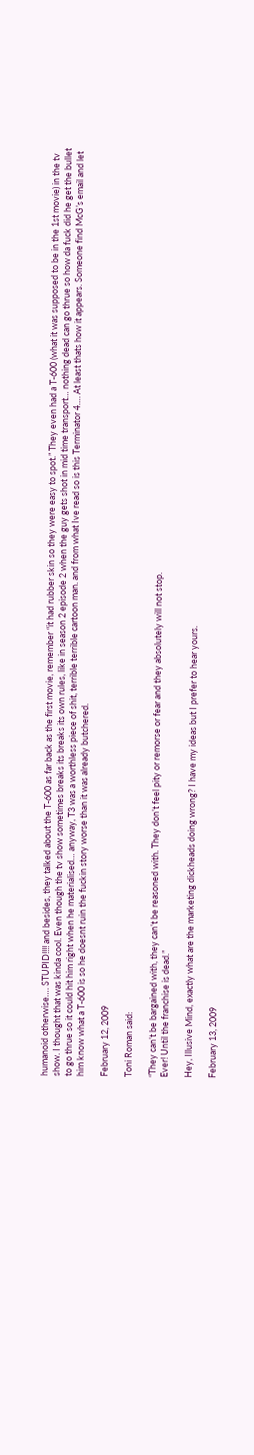humanoid otherwise…. STUPID!!!! and besides, they talked about the T-600 as far back as the first movie, remember “it had rubber skin so they were easy to spot.” They even had a T-600 (what it was supposed to be in the 1st movie) in the tv show. I thought that was kinda cool. Even though the tv show sometimes breaks its breaks its own rules, like in season 2 episode 2 when the guy gets shot in mid time transport… nothing dead can go thrue so how da fuck did he get the bullet to go thrue so it could hit him right when he materialised… anyway, T3 was a worthless piece of shit, terrible terrible cartoon man. and from what Ive read so is this Terminator 4…. At least thats how it appears. Someone find McG’s email and let him know what a T-600 is so he doesnt ruin the fuckin story worse than it was already butchered.

February 12, 2009

Toni Roman said:

“They can’t be bargained with, they can’t be reasoned with. They don’t feel pity or remorse or fear and they absolutely will not stop.
Ever! Until the franchise is dead.”

Hey, Illusive Mind, exactly what are the marketing dickheads doing wrong? I have my ideas but I prefer to hear yours.

February 13, 2009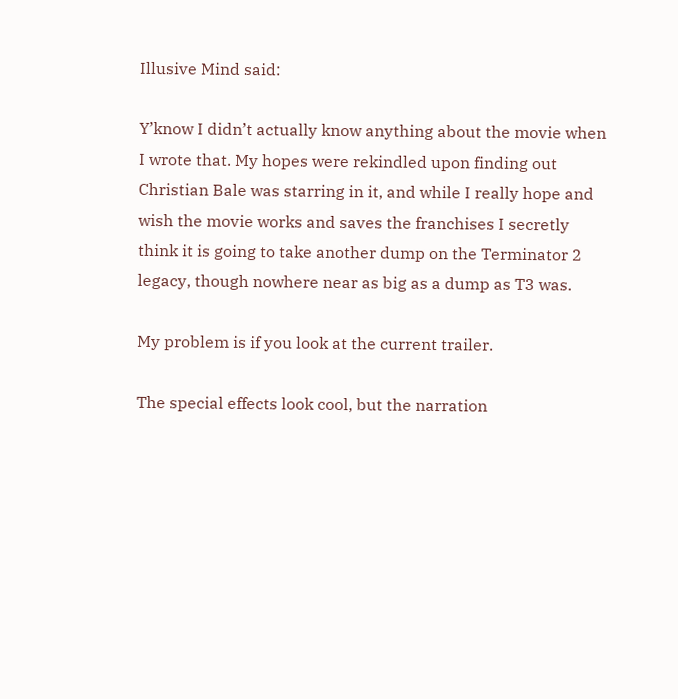Illusive Mind said:

Y’know I didn’t actually know anything about the movie when I wrote that. My hopes were rekindled upon finding out Christian Bale was starring in it, and while I really hope and wish the movie works and saves the franchises I secretly think it is going to take another dump on the Terminator 2 legacy, though nowhere near as big as a dump as T3 was.

My problem is if you look at the current trailer.

The special effects look cool, but the narration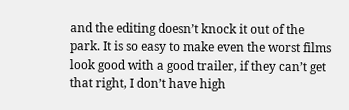and the editing doesn’t knock it out of the park. It is so easy to make even the worst films look good with a good trailer, if they can’t get that right, I don’t have high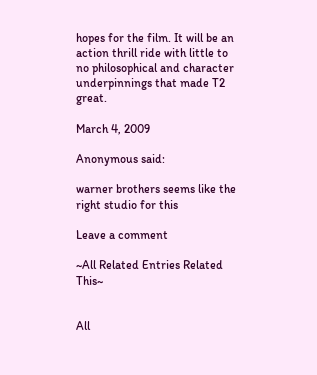hopes for the film. It will be an action thrill ride with little to no philosophical and character underpinnings that made T2 great.

March 4, 2009

Anonymous said:

warner brothers seems like the right studio for this

Leave a comment

~All Related Entries Related This~


All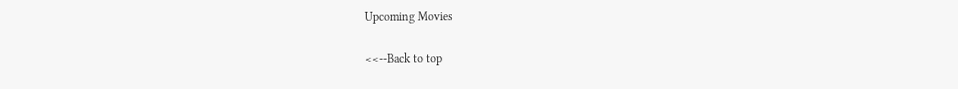Upcoming Movies

<<--Back to top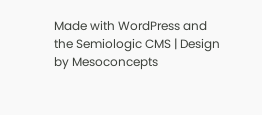Made with WordPress and the Semiologic CMS | Design by Mesoconcepts